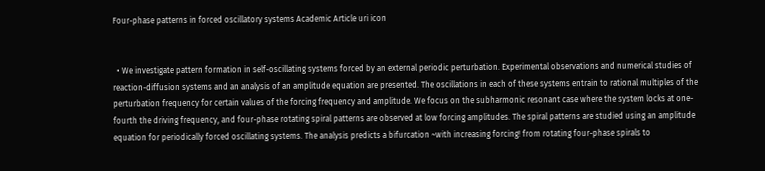Four-phase patterns in forced oscillatory systems Academic Article uri icon


  • We investigate pattern formation in self-oscillating systems forced by an external periodic perturbation. Experimental observations and numerical studies of reaction-diffusion systems and an analysis of an amplitude equation are presented. The oscillations in each of these systems entrain to rational multiples of the perturbation frequency for certain values of the forcing frequency and amplitude. We focus on the subharmonic resonant case where the system locks at one-fourth the driving frequency, and four-phase rotating spiral patterns are observed at low forcing amplitudes. The spiral patterns are studied using an amplitude equation for periodically forced oscillating systems. The analysis predicts a bifurcation ~with increasing forcing! from rotating four-phase spirals to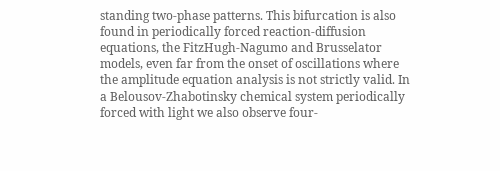standing two-phase patterns. This bifurcation is also found in periodically forced reaction-diffusion equations, the FitzHugh-Nagumo and Brusselator models, even far from the onset of oscillations where the amplitude equation analysis is not strictly valid. In a Belousov-Zhabotinsky chemical system periodically forced with light we also observe four-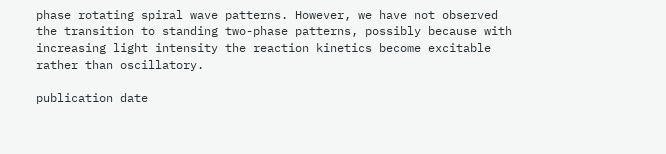phase rotating spiral wave patterns. However, we have not observed the transition to standing two-phase patterns, possibly because with increasing light intensity the reaction kinetics become excitable rather than oscillatory.

publication date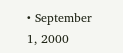• September 1, 2000